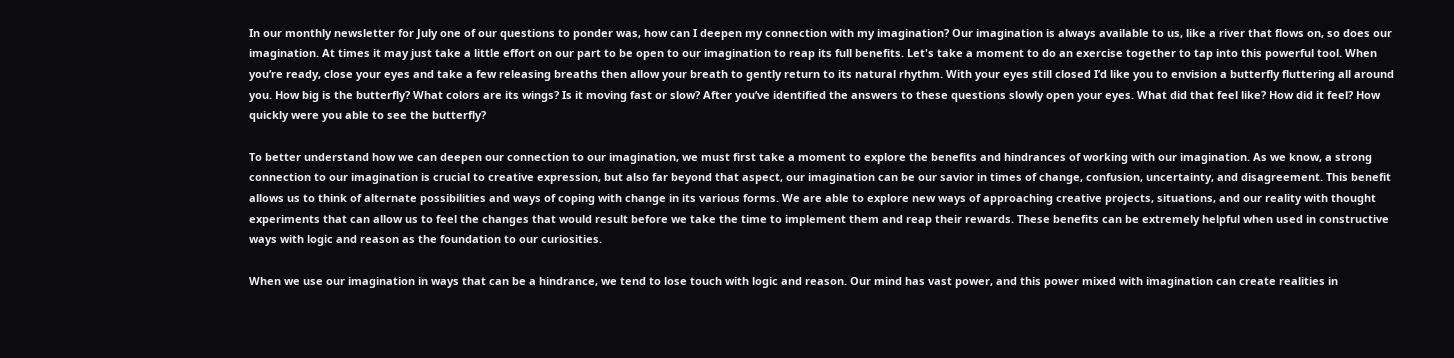In our monthly newsletter for July one of our questions to ponder was, how can I deepen my connection with my imagination? Our imagination is always available to us, like a river that flows on, so does our imagination. At times it may just take a little effort on our part to be open to our imagination to reap its full benefits. Let's take a moment to do an exercise together to tap into this powerful tool. When you’re ready, close your eyes and take a few releasing breaths then allow your breath to gently return to its natural rhythm. With your eyes still closed I’d like you to envision a butterfly fluttering all around you. How big is the butterfly? What colors are its wings? Is it moving fast or slow? After you’ve identified the answers to these questions slowly open your eyes. What did that feel like? How did it feel? How quickly were you able to see the butterfly?

To better understand how we can deepen our connection to our imagination, we must first take a moment to explore the benefits and hindrances of working with our imagination. As we know, a strong connection to our imagination is crucial to creative expression, but also far beyond that aspect, our imagination can be our savior in times of change, confusion, uncertainty, and disagreement. This benefit allows us to think of alternate possibilities and ways of coping with change in its various forms. We are able to explore new ways of approaching creative projects, situations, and our reality with thought experiments that can allow us to feel the changes that would result before we take the time to implement them and reap their rewards. These benefits can be extremely helpful when used in constructive ways with logic and reason as the foundation to our curiosities.

When we use our imagination in ways that can be a hindrance, we tend to lose touch with logic and reason. Our mind has vast power, and this power mixed with imagination can create realities in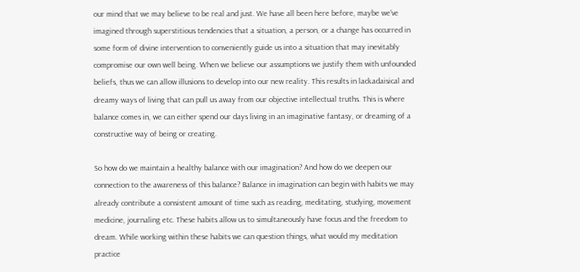our mind that we may believe to be real and just. We have all been here before, maybe we’ve imagined through superstitious tendencies that a situation, a person, or a change has occurred in some form of divine intervention to conveniently guide us into a situation that may inevitably compromise our own well being. When we believe our assumptions we justify them with unfounded beliefs, thus we can allow illusions to develop into our new reality. This results in lackadaisical and dreamy ways of living that can pull us away from our objective intellectual truths. This is where balance comes in, we can either spend our days living in an imaginative fantasy, or dreaming of a constructive way of being or creating.

So how do we maintain a healthy balance with our imagination? And how do we deepen our connection to the awareness of this balance? Balance in imagination can begin with habits we may already contribute a consistent amount of time such as reading, meditating, studying, movement medicine, journaling etc. These habits allow us to simultaneously have focus and the freedom to dream. While working within these habits we can question things, what would my meditation practice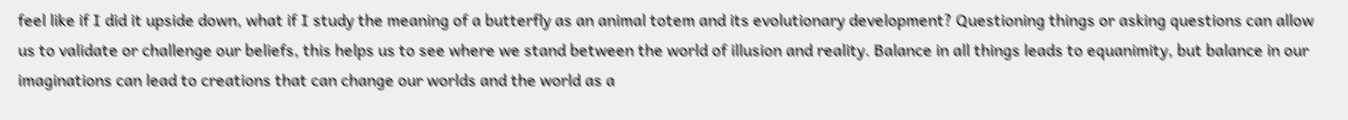feel like if I did it upside down, what if I study the meaning of a butterfly as an animal totem and its evolutionary development? Questioning things or asking questions can allow us to validate or challenge our beliefs, this helps us to see where we stand between the world of illusion and reality. Balance in all things leads to equanimity, but balance in our imaginations can lead to creations that can change our worlds and the world as a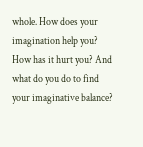whole. How does your imagination help you? How has it hurt you? And what do you do to find your imaginative balance?